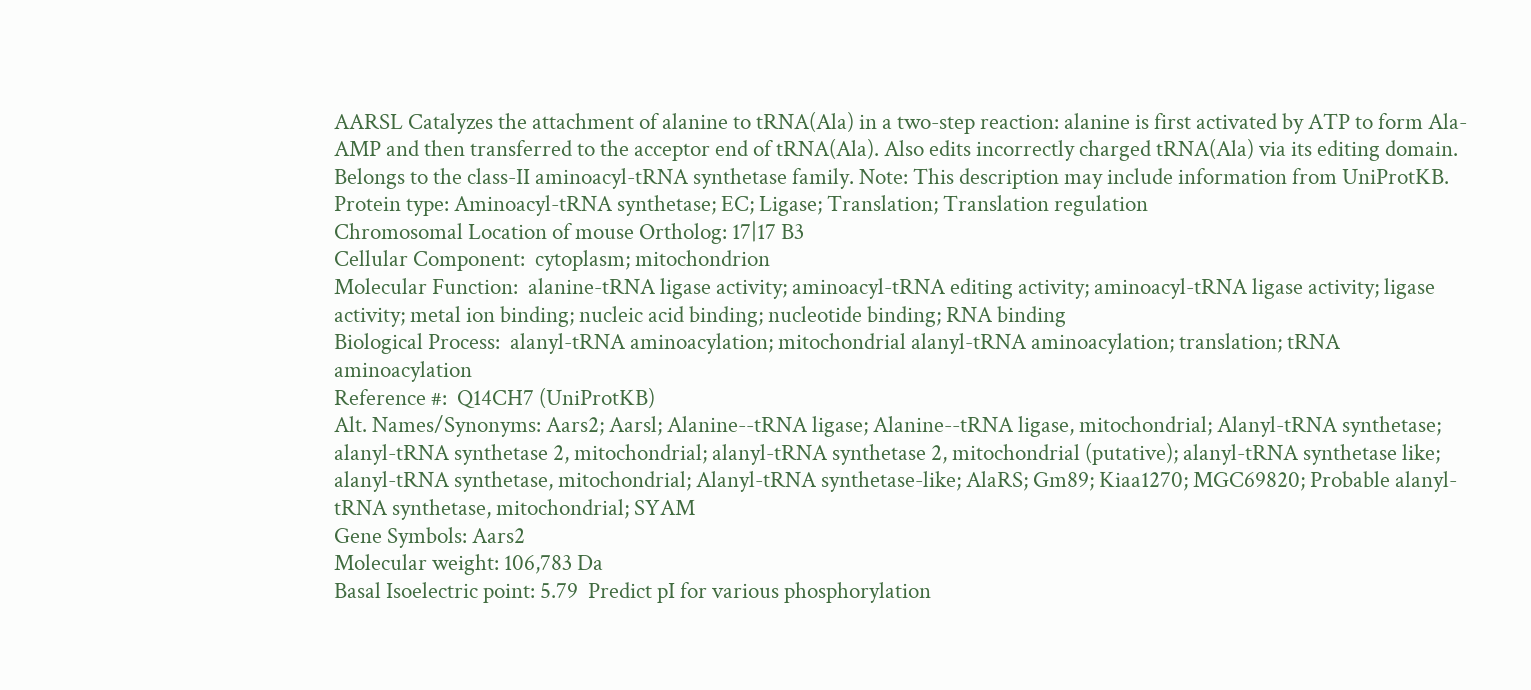AARSL Catalyzes the attachment of alanine to tRNA(Ala) in a two-step reaction: alanine is first activated by ATP to form Ala-AMP and then transferred to the acceptor end of tRNA(Ala). Also edits incorrectly charged tRNA(Ala) via its editing domain. Belongs to the class-II aminoacyl-tRNA synthetase family. Note: This description may include information from UniProtKB.
Protein type: Aminoacyl-tRNA synthetase; EC; Ligase; Translation; Translation regulation
Chromosomal Location of mouse Ortholog: 17|17 B3
Cellular Component:  cytoplasm; mitochondrion
Molecular Function:  alanine-tRNA ligase activity; aminoacyl-tRNA editing activity; aminoacyl-tRNA ligase activity; ligase activity; metal ion binding; nucleic acid binding; nucleotide binding; RNA binding
Biological Process:  alanyl-tRNA aminoacylation; mitochondrial alanyl-tRNA aminoacylation; translation; tRNA aminoacylation
Reference #:  Q14CH7 (UniProtKB)
Alt. Names/Synonyms: Aars2; Aarsl; Alanine--tRNA ligase; Alanine--tRNA ligase, mitochondrial; Alanyl-tRNA synthetase; alanyl-tRNA synthetase 2, mitochondrial; alanyl-tRNA synthetase 2, mitochondrial (putative); alanyl-tRNA synthetase like; alanyl-tRNA synthetase, mitochondrial; Alanyl-tRNA synthetase-like; AlaRS; Gm89; Kiaa1270; MGC69820; Probable alanyl-tRNA synthetase, mitochondrial; SYAM
Gene Symbols: Aars2
Molecular weight: 106,783 Da
Basal Isoelectric point: 5.79  Predict pI for various phosphorylation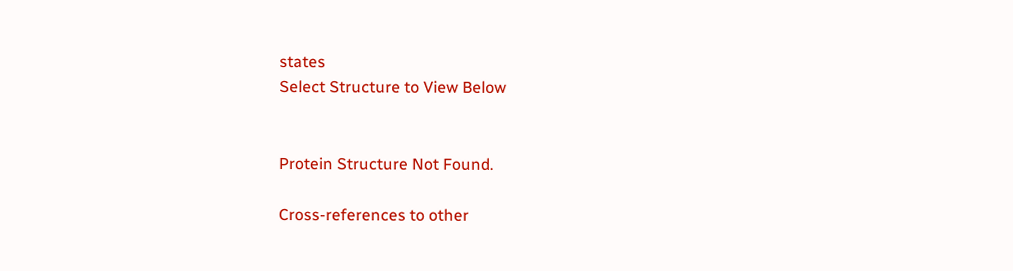states
Select Structure to View Below


Protein Structure Not Found.

Cross-references to other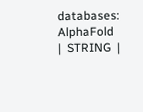databases:  AlphaFold  |  STRING  |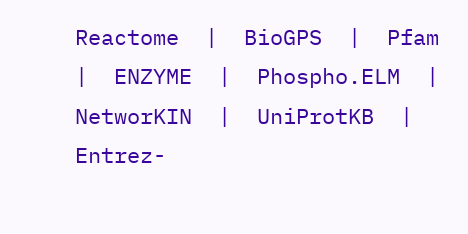Reactome  |  BioGPS  |  Pfam  |  ENZYME  |  Phospho.ELM  |  NetworKIN  |  UniProtKB  |  Entrez-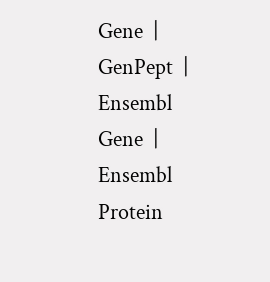Gene  |  GenPept  |  Ensembl Gene  |  Ensembl Protein